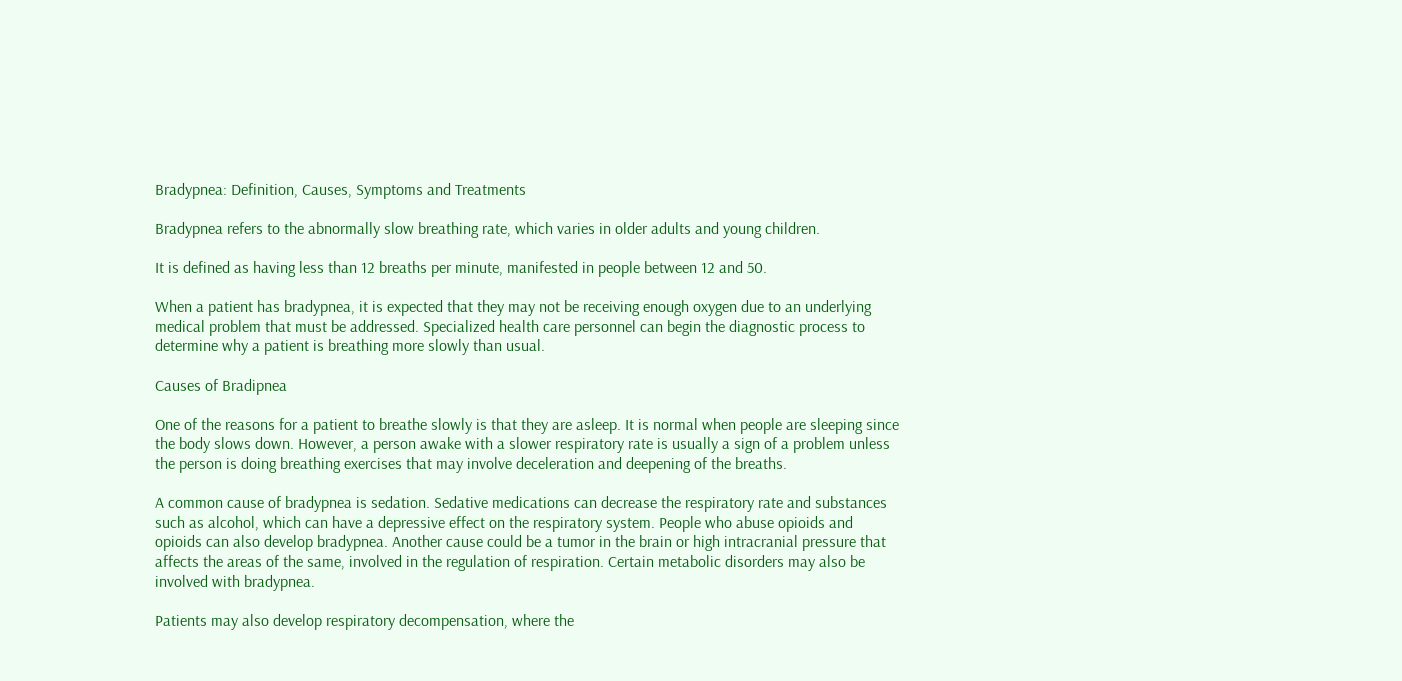Bradypnea: Definition, Causes, Symptoms and Treatments

Bradypnea refers to the abnormally slow breathing rate, which varies in older adults and young children.

It is defined as having less than 12 breaths per minute, manifested in people between 12 and 50.

When a patient has bradypnea, it is expected that they may not be receiving enough oxygen due to an underlying medical problem that must be addressed. Specialized health care personnel can begin the diagnostic process to determine why a patient is breathing more slowly than usual.

Causes of Bradipnea

One of the reasons for a patient to breathe slowly is that they are asleep. It is normal when people are sleeping since the body slows down. However, a person awake with a slower respiratory rate is usually a sign of a problem unless the person is doing breathing exercises that may involve deceleration and deepening of the breaths.

A common cause of bradypnea is sedation. Sedative medications can decrease the respiratory rate and substances such as alcohol, which can have a depressive effect on the respiratory system. People who abuse opioids and opioids can also develop bradypnea. Another cause could be a tumor in the brain or high intracranial pressure that affects the areas of the same, involved in the regulation of respiration. Certain metabolic disorders may also be involved with bradypnea.

Patients may also develop respiratory decompensation, where the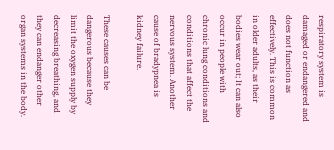respiratory system is damaged or endangered and does not function as effectively. This is common in older adults, as their bodies wear out; It can also occur in people with chronic lung conditions and conditions that affect the nervous system. Another cause of bradypnea is kidney failure.

These causes can be dangerous because they limit the oxygen supply by decreasing breathing, and they can endanger other organ systems in the body.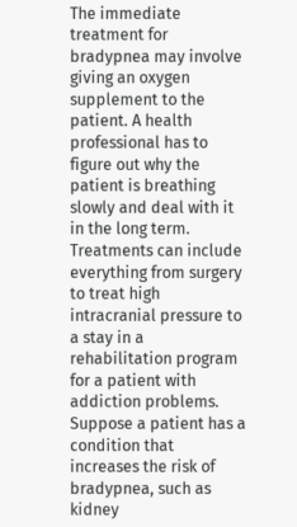The immediate treatment for bradypnea may involve giving an oxygen supplement to the patient. A health professional has to figure out why the patient is breathing slowly and deal with it in the long term. Treatments can include everything from surgery to treat high intracranial pressure to a stay in a rehabilitation program for a patient with addiction problems. Suppose a patient has a condition that increases the risk of bradypnea, such as kidney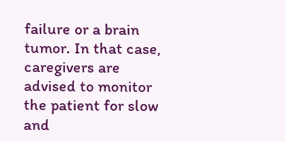failure or a brain tumor. In that case, caregivers are advised to monitor the patient for slow and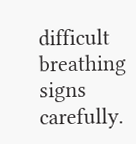difficult breathing signs carefully.